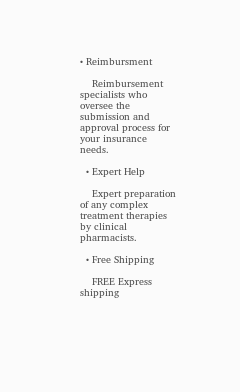• Reimbursment

    Reimbursement specialists who oversee the submission and approval process for your insurance needs.

  • Expert Help

    Expert preparation of any complex treatment therapies by clinical pharmacists.

  • Free Shipping

    FREE Express shipping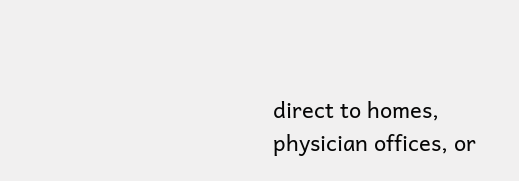direct to homes, physician offices, or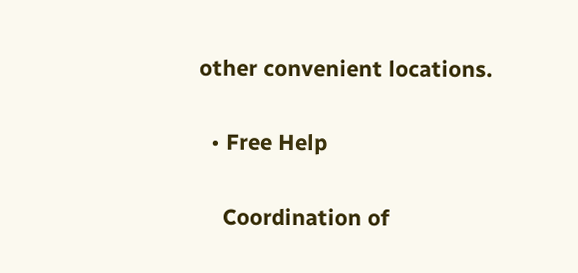other convenient locations.

  • Free Help

    Coordination of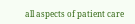all aspects of patient care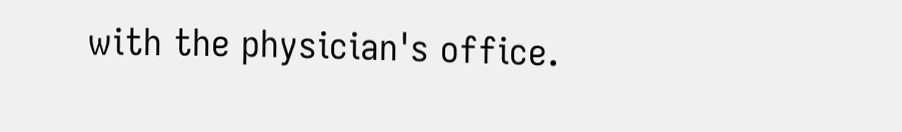with the physician's office.